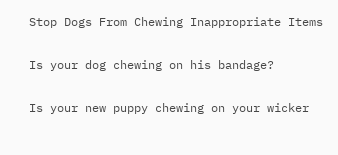Stop Dogs From Chewing Inappropriate Items

Is your dog chewing on his bandage?

Is your new puppy chewing on your wicker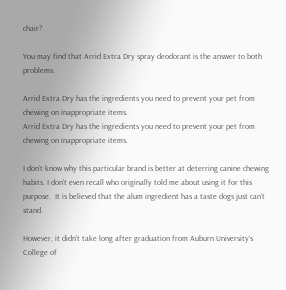chair?

You may find that Arrid Extra Dry spray deodorant is the answer to both problems.

Arrid Extra Dry has the ingredients you need to prevent your pet from chewing on inappropriate items.
Arrid Extra Dry has the ingredients you need to prevent your pet from chewing on inappropriate items.

I don’t know why this particular brand is better at deterring canine chewing habits. I don’t even recall who originally told me about using it for this purpose.  It is believed that the alum ingredient has a taste dogs just can’t stand.

However, it didn’t take long after graduation from Auburn University’s College of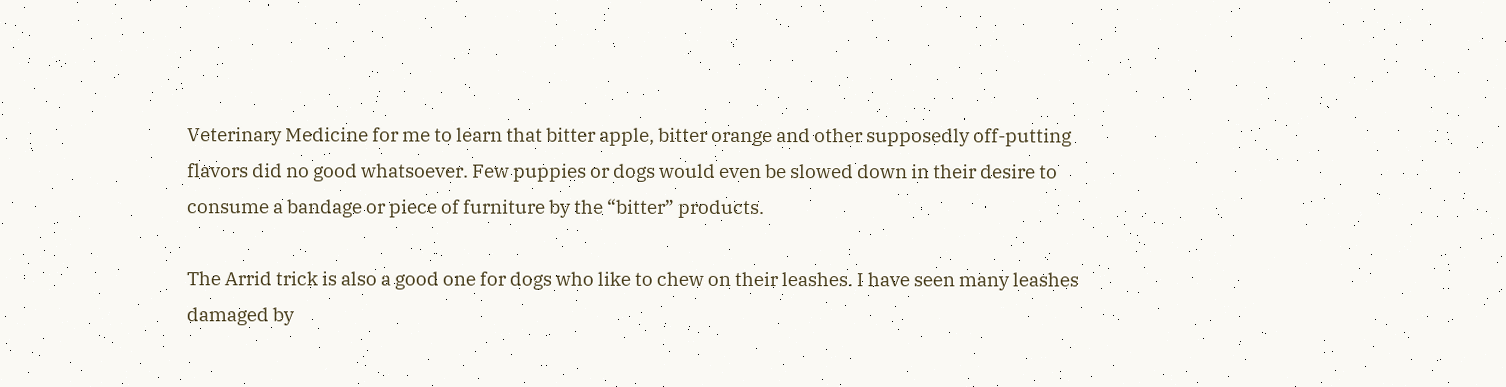Veterinary Medicine for me to learn that bitter apple, bitter orange and other supposedly off-putting flavors did no good whatsoever. Few puppies or dogs would even be slowed down in their desire to consume a bandage or piece of furniture by the “bitter” products.

The Arrid trick is also a good one for dogs who like to chew on their leashes. I have seen many leashes damaged by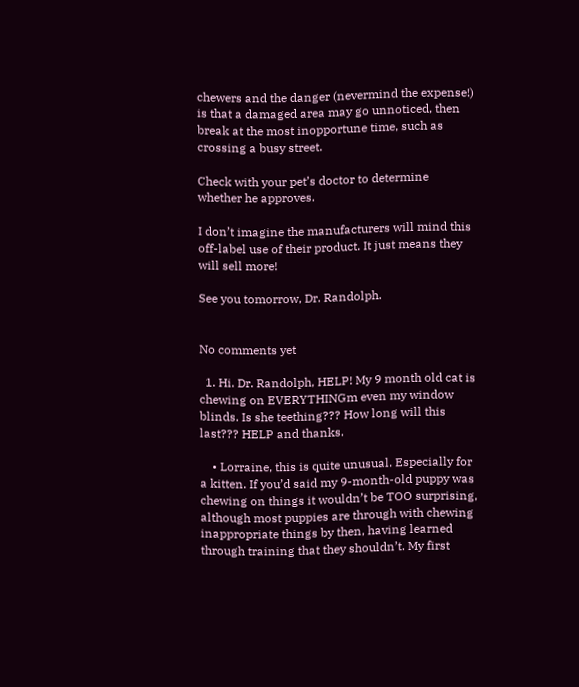chewers and the danger (nevermind the expense!) is that a damaged area may go unnoticed, then break at the most inopportune time, such as crossing a busy street.

Check with your pet’s doctor to determine whether he approves.

I don’t imagine the manufacturers will mind this off-label use of their product. It just means they will sell more!

See you tomorrow, Dr. Randolph.


No comments yet

  1. Hi. Dr. Randolph, HELP! My 9 month old cat is chewing on EVERYTHINGm even my window blinds. Is she teething??? How long will this last??? HELP and thanks.

    • Lorraine, this is quite unusual. Especially for a kitten. If you’d said my 9-month-old puppy was chewing on things it wouldn’t be TOO surprising, although most puppies are through with chewing inappropriate things by then, having learned through training that they shouldn’t. My first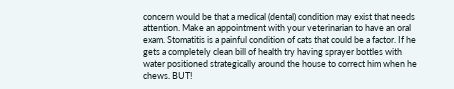concern would be that a medical (dental) condition may exist that needs attention. Make an appointment with your veterinarian to have an oral exam. Stomatitis is a painful condition of cats that could be a factor. If he gets a completely clean bill of health try having sprayer bottles with water positioned strategically around the house to correct him when he chews. BUT!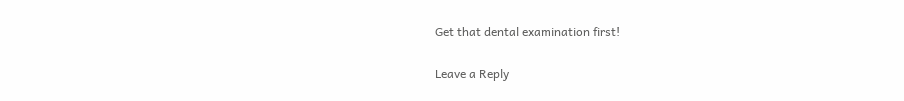Get that dental examination first!

Leave a Reply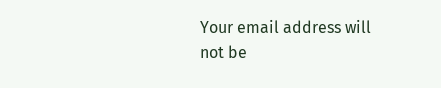Your email address will not be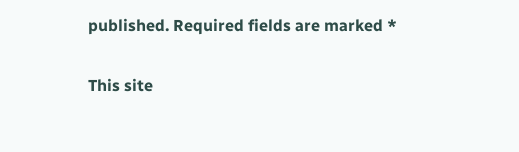published. Required fields are marked *

This site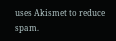uses Akismet to reduce spam.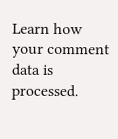Learn how your comment data is processed.